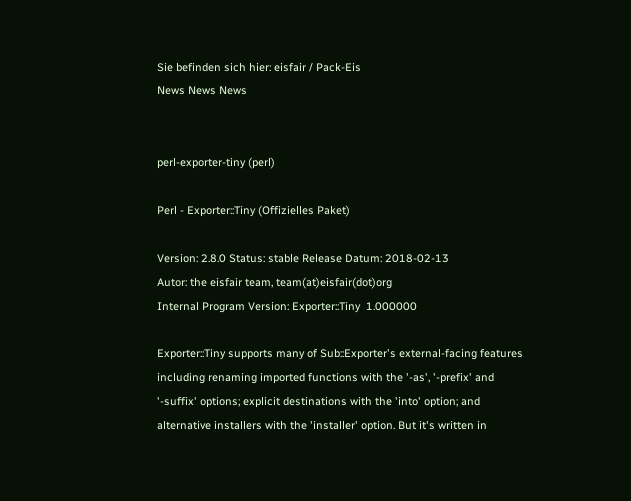Sie befinden sich hier: eisfair / Pack-Eis
News News News


perl-exporter-tiny (perl)

Perl - Exporter::Tiny (Offizielles Paket)

Version: 2.8.0 Status: stable Release Datum: 2018-02-13
Autor: the eisfair team, team(at)eisfair(dot)org
Internal Program Version: Exporter::Tiny  1.000000

Exporter::Tiny supports many of Sub::Exporter's external-facing features
including renaming imported functions with the '-as', '-prefix' and
'-suffix' options; explicit destinations with the 'into' option; and
alternative installers with the 'installer' option. But it's written in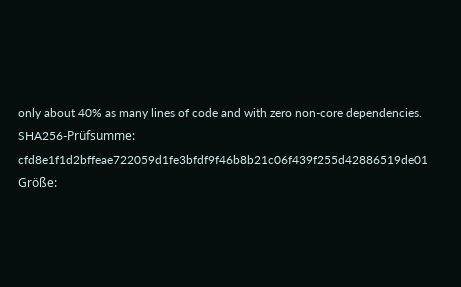only about 40% as many lines of code and with zero non-core dependencies.
SHA256-Prüfsumme: cfd8e1f1d2bffeae722059d1fe3bfdf9f46b8b21c06f439f255d42886519de01
Größe: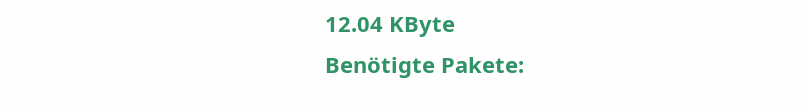12.04 KByte
Benötigte Pakete: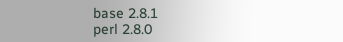base 2.8.1
perl 2.8.0